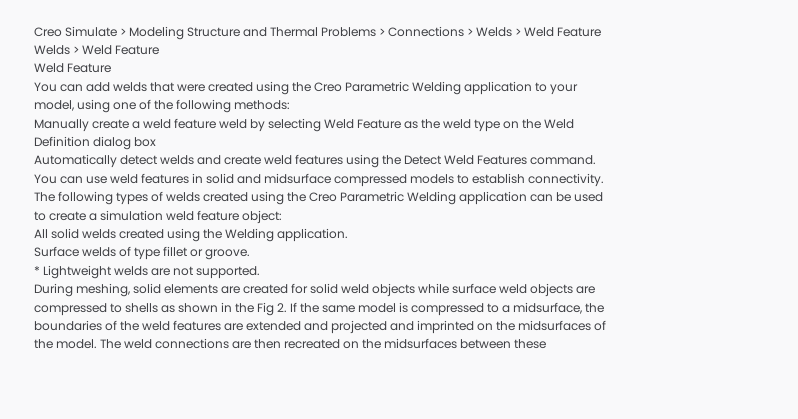Creo Simulate > Modeling Structure and Thermal Problems > Connections > Welds > Weld Feature Welds > Weld Feature
Weld Feature
You can add welds that were created using the Creo Parametric Welding application to your model, using one of the following methods:
Manually create a weld feature weld by selecting Weld Feature as the weld type on the Weld Definition dialog box
Automatically detect welds and create weld features using the Detect Weld Features command.
You can use weld features in solid and midsurface compressed models to establish connectivity. The following types of welds created using the Creo Parametric Welding application can be used to create a simulation weld feature object:
All solid welds created using the Welding application.
Surface welds of type fillet or groove.
* Lightweight welds are not supported.
During meshing, solid elements are created for solid weld objects while surface weld objects are compressed to shells as shown in the Fig 2. If the same model is compressed to a midsurface, the boundaries of the weld features are extended and projected and imprinted on the midsurfaces of the model. The weld connections are then recreated on the midsurfaces between these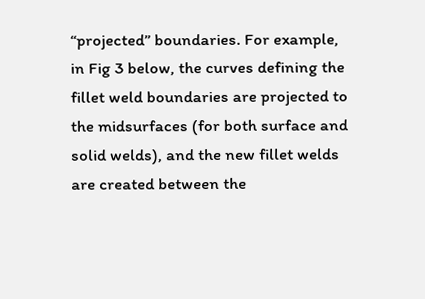“projected” boundaries. For example, in Fig 3 below, the curves defining the fillet weld boundaries are projected to the midsurfaces (for both surface and solid welds), and the new fillet welds are created between the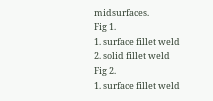midsurfaces.
Fig 1.
1. surface fillet weld
2. solid fillet weld
Fig 2.
1. surface fillet weld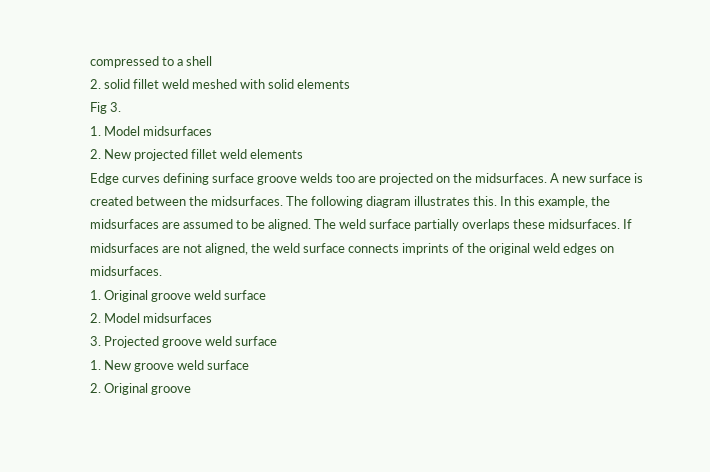compressed to a shell
2. solid fillet weld meshed with solid elements
Fig 3.
1. Model midsurfaces
2. New projected fillet weld elements
Edge curves defining surface groove welds too are projected on the midsurfaces. A new surface is created between the midsurfaces. The following diagram illustrates this. In this example, the midsurfaces are assumed to be aligned. The weld surface partially overlaps these midsurfaces. If midsurfaces are not aligned, the weld surface connects imprints of the original weld edges on midsurfaces.
1. Original groove weld surface
2. Model midsurfaces
3. Projected groove weld surface
1. New groove weld surface
2. Original groove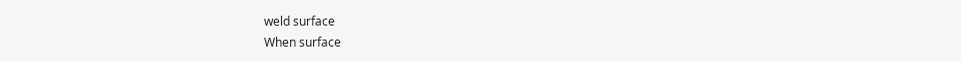weld surface
When surface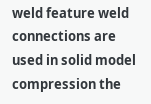weld feature weld connections are used in solid model compression the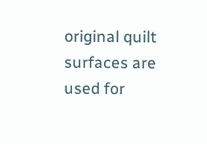original quilt surfaces are used for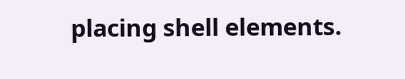placing shell elements.